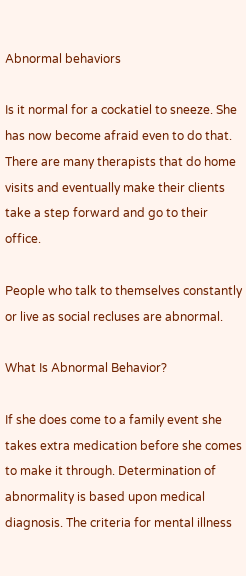Abnormal behaviors

Is it normal for a cockatiel to sneeze. She has now become afraid even to do that. There are many therapists that do home visits and eventually make their clients take a step forward and go to their office.

People who talk to themselves constantly or live as social recluses are abnormal.

What Is Abnormal Behavior?

If she does come to a family event she takes extra medication before she comes to make it through. Determination of abnormality is based upon medical diagnosis. The criteria for mental illness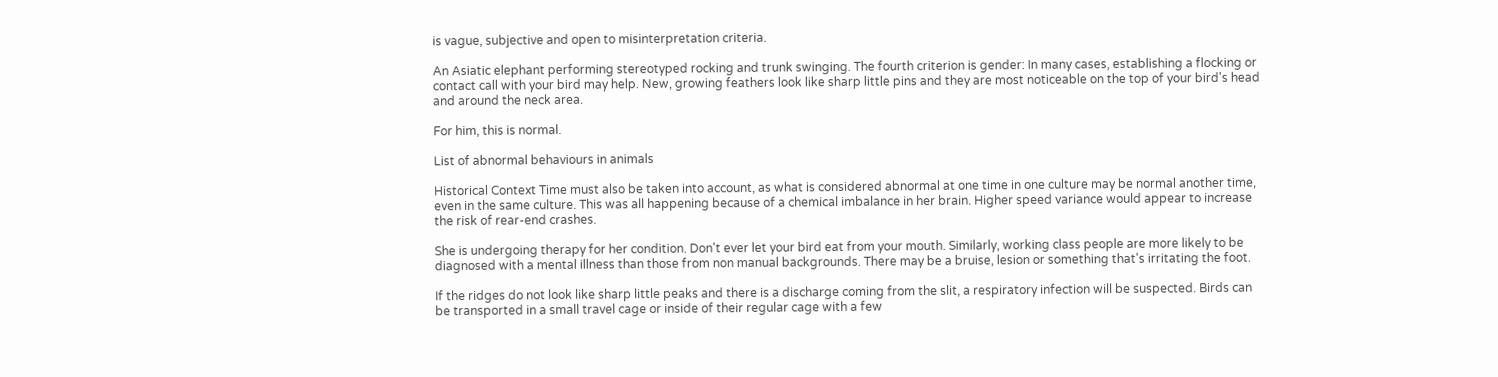is vague, subjective and open to misinterpretation criteria.

An Asiatic elephant performing stereotyped rocking and trunk swinging. The fourth criterion is gender: In many cases, establishing a flocking or contact call with your bird may help. New, growing feathers look like sharp little pins and they are most noticeable on the top of your bird's head and around the neck area.

For him, this is normal.

List of abnormal behaviours in animals

Historical Context Time must also be taken into account, as what is considered abnormal at one time in one culture may be normal another time, even in the same culture. This was all happening because of a chemical imbalance in her brain. Higher speed variance would appear to increase the risk of rear-end crashes.

She is undergoing therapy for her condition. Don't ever let your bird eat from your mouth. Similarly, working class people are more likely to be diagnosed with a mental illness than those from non manual backgrounds. There may be a bruise, lesion or something that's irritating the foot.

If the ridges do not look like sharp little peaks and there is a discharge coming from the slit, a respiratory infection will be suspected. Birds can be transported in a small travel cage or inside of their regular cage with a few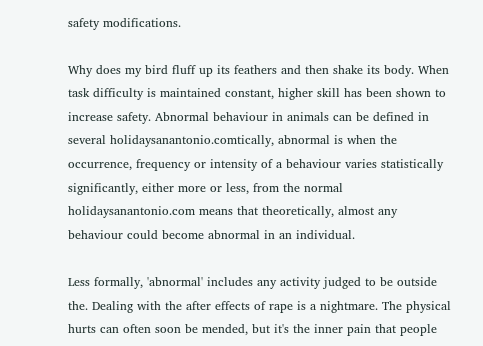safety modifications.

Why does my bird fluff up its feathers and then shake its body. When task difficulty is maintained constant, higher skill has been shown to increase safety. Abnormal behaviour in animals can be defined in several holidaysanantonio.comtically, abnormal is when the occurrence, frequency or intensity of a behaviour varies statistically significantly, either more or less, from the normal holidaysanantonio.com means that theoretically, almost any behaviour could become abnormal in an individual.

Less formally, 'abnormal' includes any activity judged to be outside the. Dealing with the after effects of rape is a nightmare. The physical hurts can often soon be mended, but it's the inner pain that people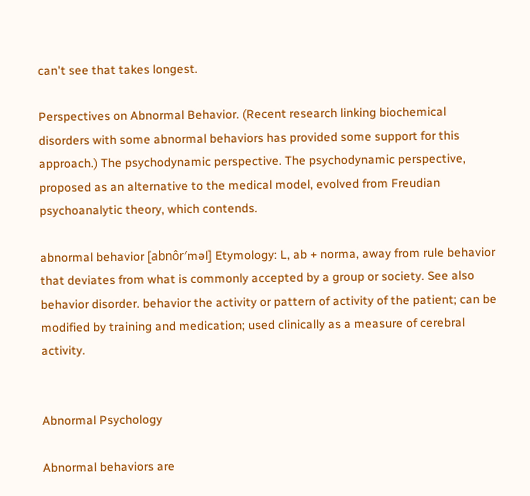can't see that takes longest.

Perspectives on Abnormal Behavior. (Recent research linking biochemical disorders with some abnormal behaviors has provided some support for this approach.) The psychodynamic perspective. The psychodynamic perspective, proposed as an alternative to the medical model, evolved from Freudian psychoanalytic theory, which contends.

abnormal behavior [abnôr′məl] Etymology: L, ab + norma, away from rule behavior that deviates from what is commonly accepted by a group or society. See also behavior disorder. behavior the activity or pattern of activity of the patient; can be modified by training and medication; used clinically as a measure of cerebral activity.


Abnormal Psychology

Abnormal behaviors are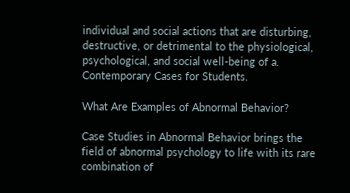individual and social actions that are disturbing, destructive, or detrimental to the physiological, psychological, and social well-being of a. Contemporary Cases for Students.

What Are Examples of Abnormal Behavior?

Case Studies in Abnormal Behavior brings the field of abnormal psychology to life with its rare combination of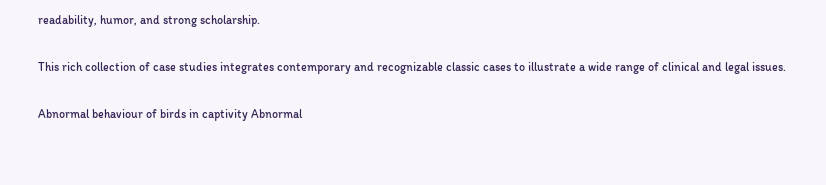readability, humor, and strong scholarship.

This rich collection of case studies integrates contemporary and recognizable classic cases to illustrate a wide range of clinical and legal issues.

Abnormal behaviour of birds in captivity Abnormal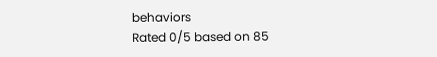behaviors
Rated 0/5 based on 85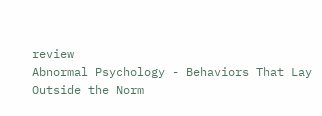review
Abnormal Psychology - Behaviors That Lay Outside the Norm